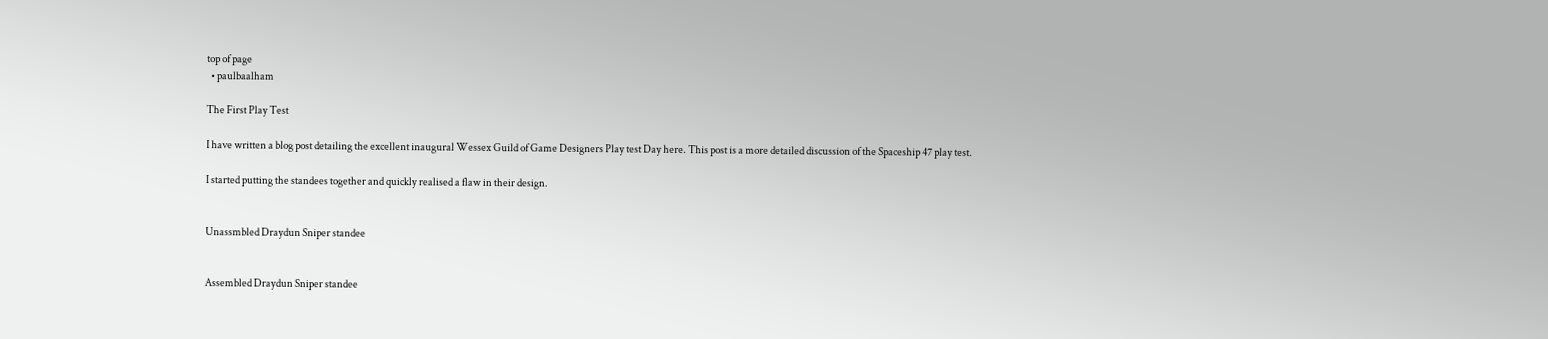top of page
  • paulbaalham

The First Play Test

I have written a blog post detailing the excellent inaugural Wessex Guild of Game Designers Play test Day here. This post is a more detailed discussion of the Spaceship 47 play test.

I started putting the standees together and quickly realised a flaw in their design.


Unassmbled Draydun Sniper standee


Assembled Draydun Sniper standee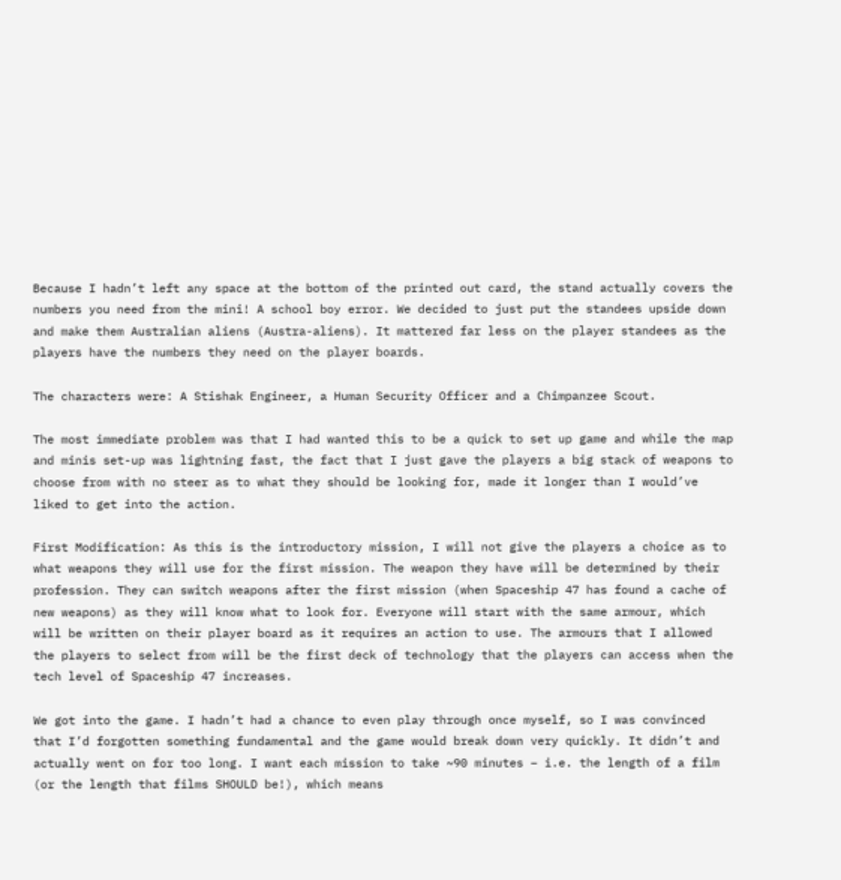Because I hadn’t left any space at the bottom of the printed out card, the stand actually covers the numbers you need from the mini! A school boy error. We decided to just put the standees upside down and make them Australian aliens (Austra-aliens). It mattered far less on the player standees as the players have the numbers they need on the player boards.

The characters were: A Stishak Engineer, a Human Security Officer and a Chimpanzee Scout.

The most immediate problem was that I had wanted this to be a quick to set up game and while the map and minis set-up was lightning fast, the fact that I just gave the players a big stack of weapons to choose from with no steer as to what they should be looking for, made it longer than I would’ve liked to get into the action.

First Modification: As this is the introductory mission, I will not give the players a choice as to what weapons they will use for the first mission. The weapon they have will be determined by their profession. They can switch weapons after the first mission (when Spaceship 47 has found a cache of new weapons) as they will know what to look for. Everyone will start with the same armour, which will be written on their player board as it requires an action to use. The armours that I allowed the players to select from will be the first deck of technology that the players can access when the tech level of Spaceship 47 increases.

We got into the game. I hadn’t had a chance to even play through once myself, so I was convinced that I’d forgotten something fundamental and the game would break down very quickly. It didn’t and actually went on for too long. I want each mission to take ~90 minutes – i.e. the length of a film (or the length that films SHOULD be!), which means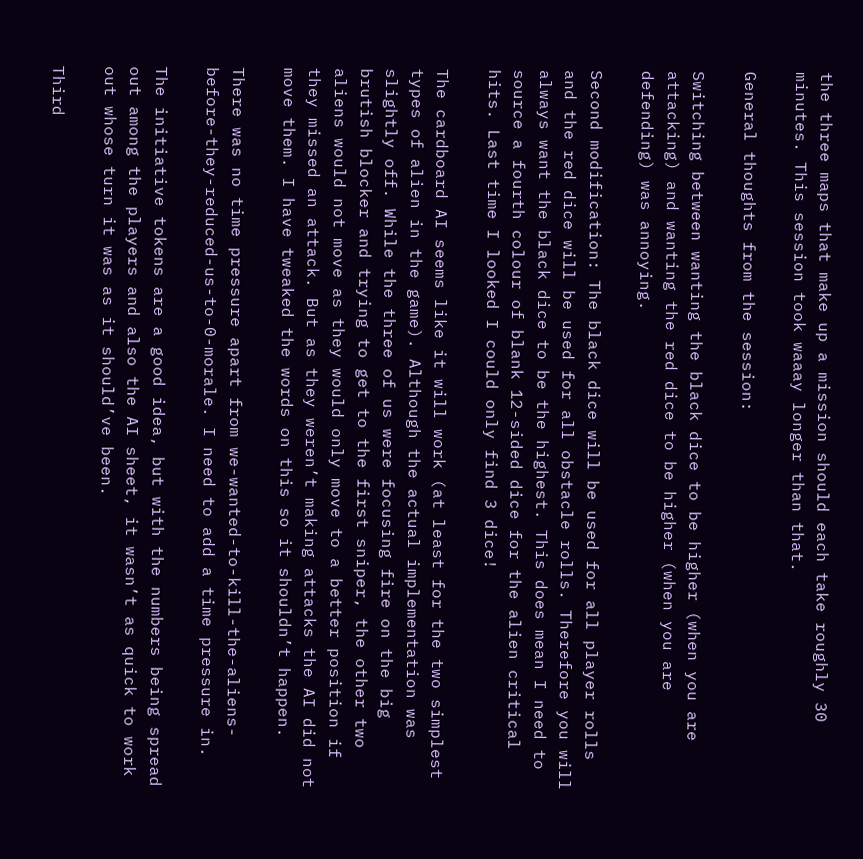the three maps that make up a mission should each take roughly 30 minutes. This session took waaay longer than that.

General thoughts from the session:

Switching between wanting the black dice to be higher (when you are attacking) and wanting the red dice to be higher (when you are defending) was annoying.

Second modification: The black dice will be used for all player rolls and the red dice will be used for all obstacle rolls. Therefore you will always want the black dice to be the highest. This does mean I need to source a fourth colour of blank 12-sided dice for the alien critical hits. Last time I looked I could only find 3 dice!

The cardboard AI seems like it will work (at least for the two simplest types of alien in the game). Although the actual implementation was slightly off. While the three of us were focusing fire on the big brutish blocker and trying to get to the first sniper, the other two aliens would not move as they would only move to a better position if they missed an attack. But as they weren’t making attacks the AI did not move them. I have tweaked the words on this so it shouldn’t happen.

There was no time pressure apart from we-wanted-to-kill-the-aliens-before-they-reduced-us-to-0-morale. I need to add a time pressure in.

The initiative tokens are a good idea, but with the numbers being spread out among the players and also the AI sheet, it wasn’t as quick to work out whose turn it was as it should’ve been.

Third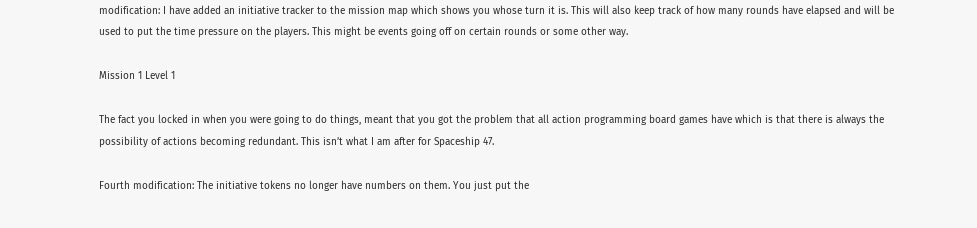modification: I have added an initiative tracker to the mission map which shows you whose turn it is. This will also keep track of how many rounds have elapsed and will be used to put the time pressure on the players. This might be events going off on certain rounds or some other way.

Mission 1 Level 1

The fact you locked in when you were going to do things, meant that you got the problem that all action programming board games have which is that there is always the possibility of actions becoming redundant. This isn’t what I am after for Spaceship 47.

Fourth modification: The initiative tokens no longer have numbers on them. You just put the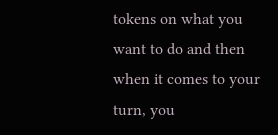tokens on what you want to do and then when it comes to your turn, you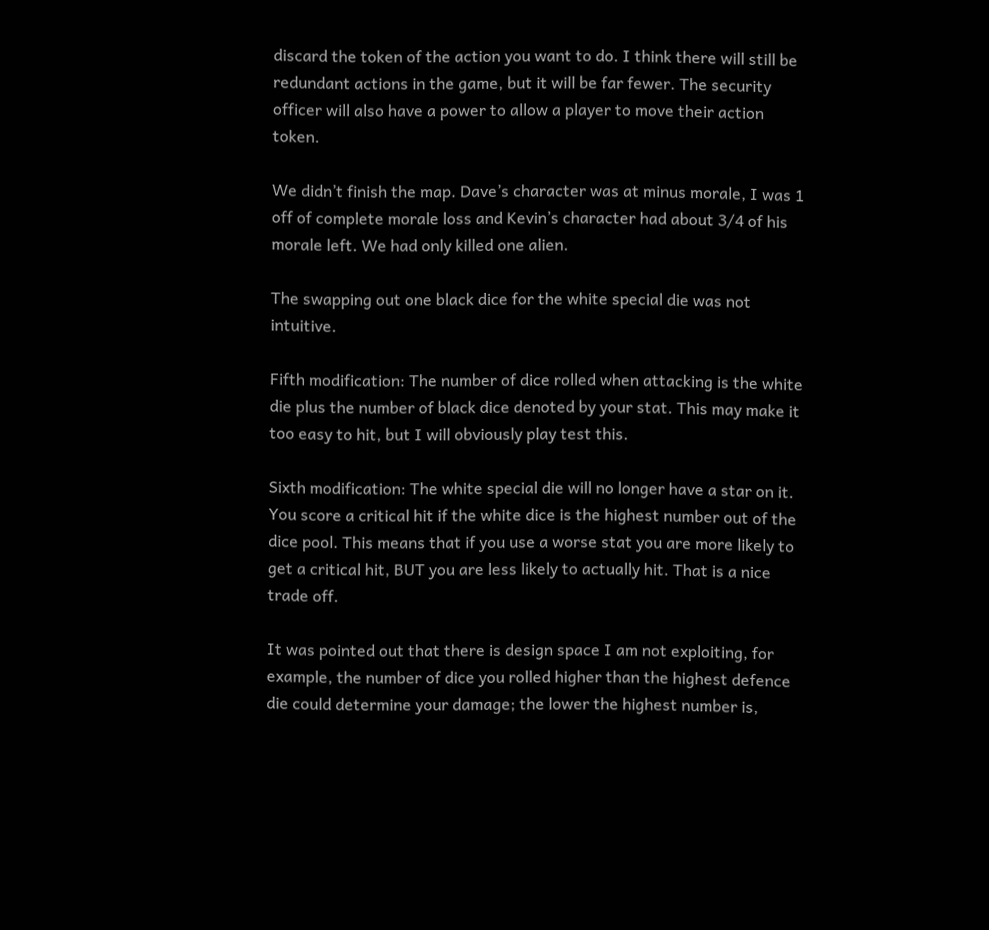discard the token of the action you want to do. I think there will still be redundant actions in the game, but it will be far fewer. The security officer will also have a power to allow a player to move their action token.

We didn’t finish the map. Dave’s character was at minus morale, I was 1 off of complete morale loss and Kevin’s character had about 3/4 of his morale left. We had only killed one alien.

The swapping out one black dice for the white special die was not intuitive.

Fifth modification: The number of dice rolled when attacking is the white die plus the number of black dice denoted by your stat. This may make it too easy to hit, but I will obviously play test this.

Sixth modification: The white special die will no longer have a star on it. You score a critical hit if the white dice is the highest number out of the dice pool. This means that if you use a worse stat you are more likely to get a critical hit, BUT you are less likely to actually hit. That is a nice trade off.

It was pointed out that there is design space I am not exploiting, for example, the number of dice you rolled higher than the highest defence die could determine your damage; the lower the highest number is,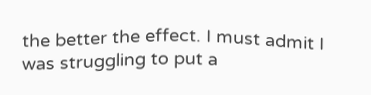the better the effect. I must admit I was struggling to put a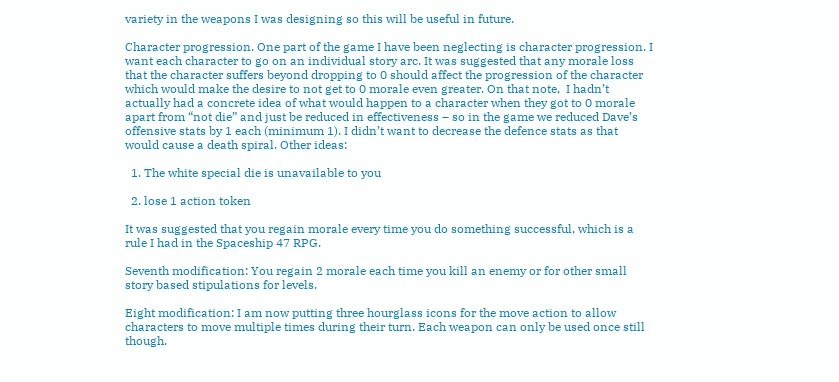variety in the weapons I was designing so this will be useful in future.

Character progression. One part of the game I have been neglecting is character progression. I want each character to go on an individual story arc. It was suggested that any morale loss that the character suffers beyond dropping to 0 should affect the progression of the character which would make the desire to not get to 0 morale even greater. On that note,  I hadn’t actually had a concrete idea of what would happen to a character when they got to 0 morale apart from “not die” and just be reduced in effectiveness – so in the game we reduced Dave’s offensive stats by 1 each (minimum 1). I didn’t want to decrease the defence stats as that would cause a death spiral. Other ideas:

  1. The white special die is unavailable to you

  2. lose 1 action token

It was suggested that you regain morale every time you do something successful, which is a rule I had in the Spaceship 47 RPG.

Seventh modification: You regain 2 morale each time you kill an enemy or for other small story based stipulations for levels.

Eight modification: I am now putting three hourglass icons for the move action to allow characters to move multiple times during their turn. Each weapon can only be used once still though.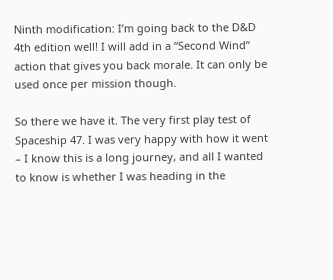Ninth modification: I’m going back to the D&D 4th edition well! I will add in a “Second Wind” action that gives you back morale. It can only be used once per mission though.

So there we have it. The very first play test of Spaceship 47. I was very happy with how it went – I know this is a long journey, and all I wanted to know is whether I was heading in the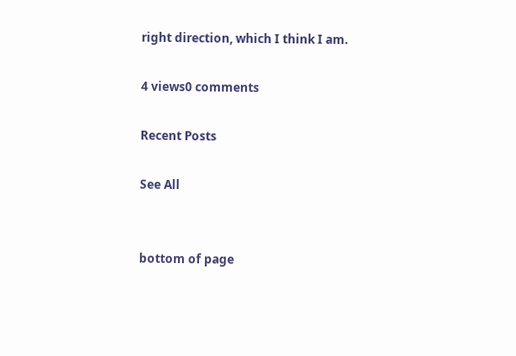right direction, which I think I am.

4 views0 comments

Recent Posts

See All


bottom of page